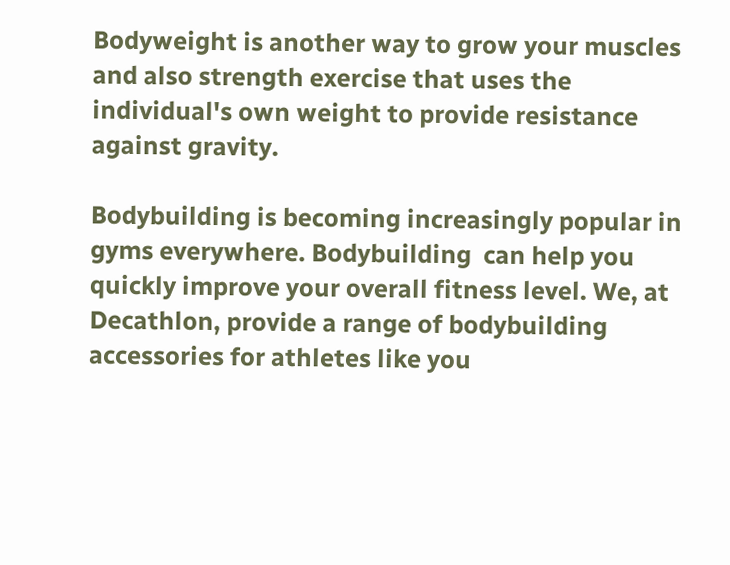Bodyweight is another way to grow your muscles and also strength exercise that uses the individual's own weight to provide resistance against gravity.

Bodybuilding is becoming increasingly popular in gyms everywhere. Bodybuilding  can help you quickly improve your overall fitness level. We, at Decathlon, provide a range of bodybuilding  accessories for athletes like you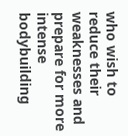who wish to reduce their weaknesses and prepare for more intense bodybuilding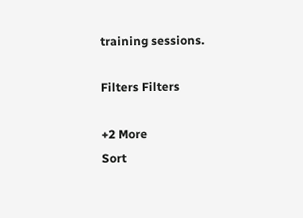training sessions.

Filters Filters

+2 More
Sort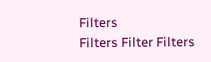Filters
Filters Filter Filters